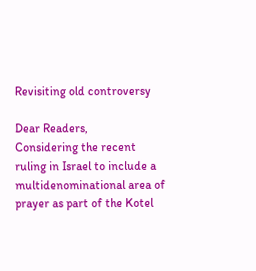Revisiting old controversy

Dear Readers,
Considering the recent ruling in Israel to include a multidenominational area of prayer as part of the Kotel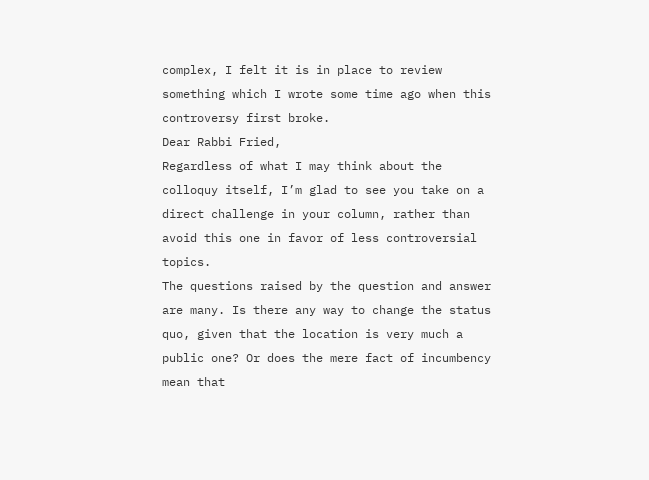complex, I felt it is in place to review something which I wrote some time ago when this controversy first broke.
Dear Rabbi Fried,
Regardless of what I may think about the colloquy itself, I’m glad to see you take on a direct challenge in your column, rather than avoid this one in favor of less controversial topics.
The questions raised by the question and answer are many. Is there any way to change the status quo, given that the location is very much a public one? Or does the mere fact of incumbency mean that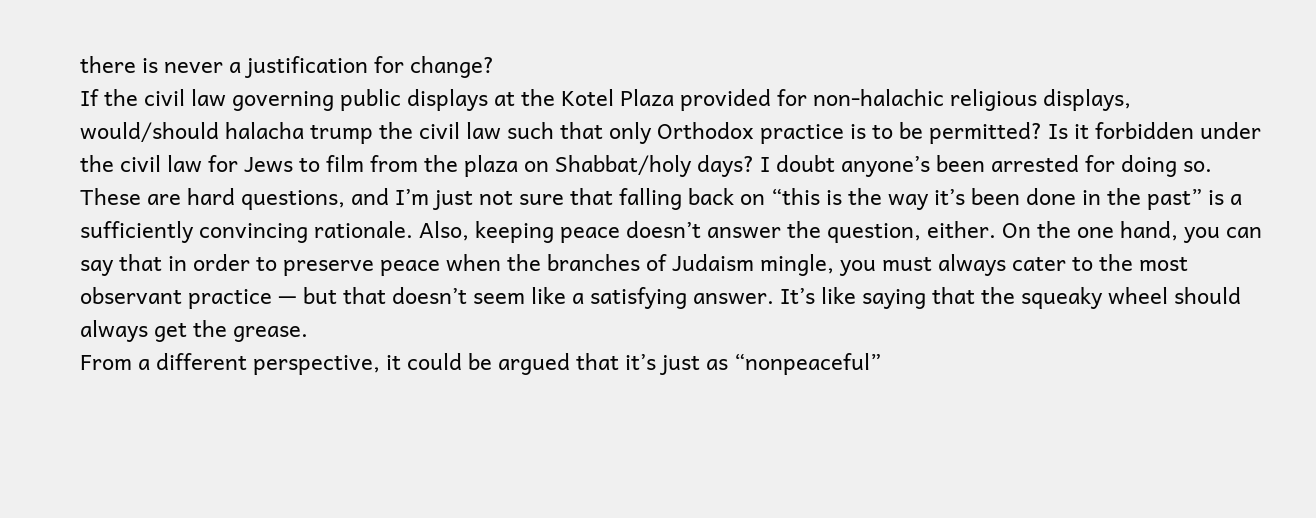there is never a justification for change?
If the civil law governing public displays at the Kotel Plaza provided for non-halachic religious displays, would/should halacha trump the civil law such that only Orthodox practice is to be permitted? Is it forbidden under the civil law for Jews to film from the plaza on Shabbat/holy days? I doubt anyone’s been arrested for doing so.
These are hard questions, and I’m just not sure that falling back on “this is the way it’s been done in the past” is a sufficiently convincing rationale. Also, keeping peace doesn’t answer the question, either. On the one hand, you can say that in order to preserve peace when the branches of Judaism mingle, you must always cater to the most observant practice — but that doesn’t seem like a satisfying answer. It’s like saying that the squeaky wheel should always get the grease.
From a different perspective, it could be argued that it’s just as “nonpeaceful”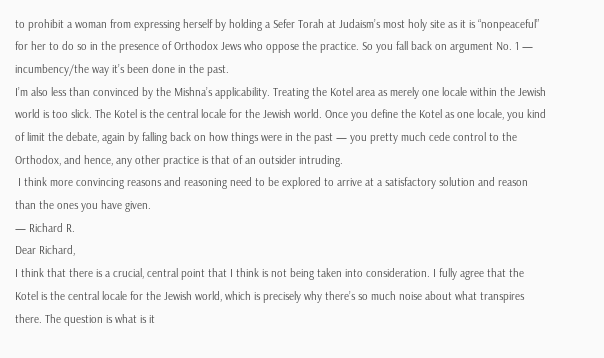to prohibit a woman from expressing herself by holding a Sefer Torah at Judaism’s most holy site as it is “nonpeaceful” for her to do so in the presence of Orthodox Jews who oppose the practice. So you fall back on argument No. 1 — incumbency/the way it’s been done in the past.
I’m also less than convinced by the Mishna’s applicability. Treating the Kotel area as merely one locale within the Jewish world is too slick. The Kotel is the central locale for the Jewish world. Once you define the Kotel as one locale, you kind of limit the debate, again by falling back on how things were in the past — you pretty much cede control to the Orthodox, and hence, any other practice is that of an outsider intruding.
 I think more convincing reasons and reasoning need to be explored to arrive at a satisfactory solution and reason than the ones you have given.
— Richard R.
Dear Richard,
I think that there is a crucial, central point that I think is not being taken into consideration. I fully agree that the Kotel is the central locale for the Jewish world, which is precisely why there’s so much noise about what transpires there. The question is what is it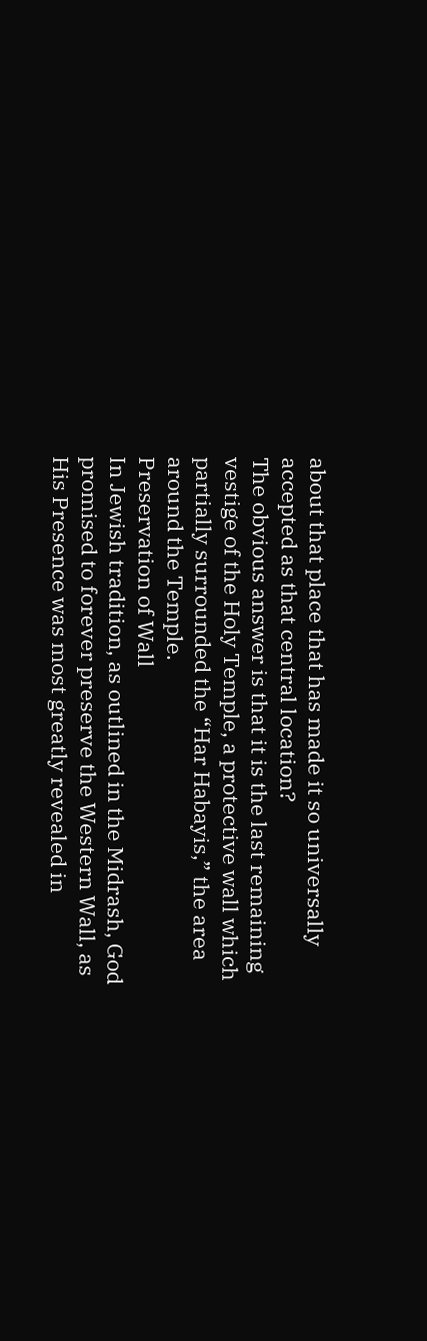about that place that has made it so universally accepted as that central location?
The obvious answer is that it is the last remaining vestige of the Holy Temple, a protective wall which partially surrounded the “Har Habayis,” the area around the Temple.
Preservation of Wall
In Jewish tradition, as outlined in the Midrash, God promised to forever preserve the Western Wall, as His Presence was most greatly revealed in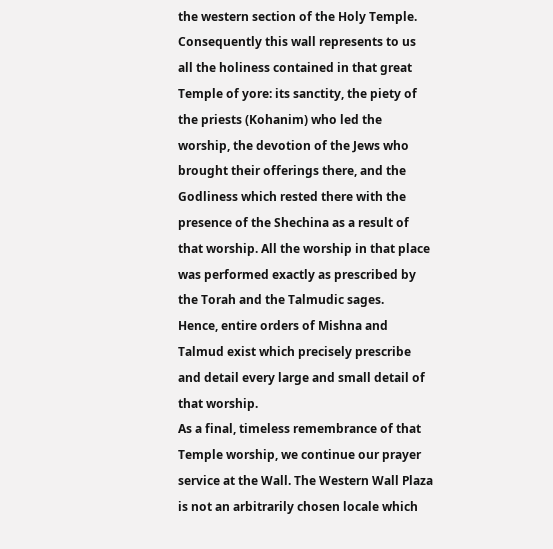the western section of the Holy Temple. Consequently this wall represents to us all the holiness contained in that great Temple of yore: its sanctity, the piety of the priests (Kohanim) who led the worship, the devotion of the Jews who brought their offerings there, and the Godliness which rested there with the presence of the Shechina as a result of that worship. All the worship in that place was performed exactly as prescribed by the Torah and the Talmudic sages.
Hence, entire orders of Mishna and Talmud exist which precisely prescribe and detail every large and small detail of that worship.
As a final, timeless remembrance of that Temple worship, we continue our prayer service at the Wall. The Western Wall Plaza is not an arbitrarily chosen locale which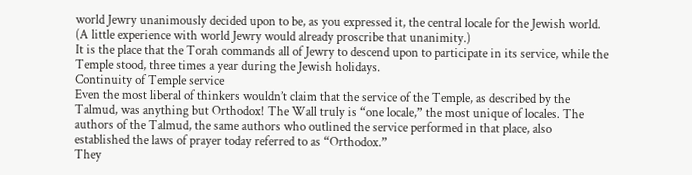world Jewry unanimously decided upon to be, as you expressed it, the central locale for the Jewish world. (A little experience with world Jewry would already proscribe that unanimity.)
It is the place that the Torah commands all of Jewry to descend upon to participate in its service, while the Temple stood, three times a year during the Jewish holidays.
Continuity of Temple service
Even the most liberal of thinkers wouldn’t claim that the service of the Temple, as described by the Talmud, was anything but Orthodox! The Wall truly is “one locale,” the most unique of locales. The authors of the Talmud, the same authors who outlined the service performed in that place, also established the laws of prayer today referred to as “Orthodox.”
They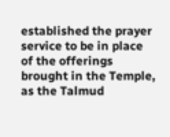established the prayer service to be in place of the offerings brought in the Temple, as the Talmud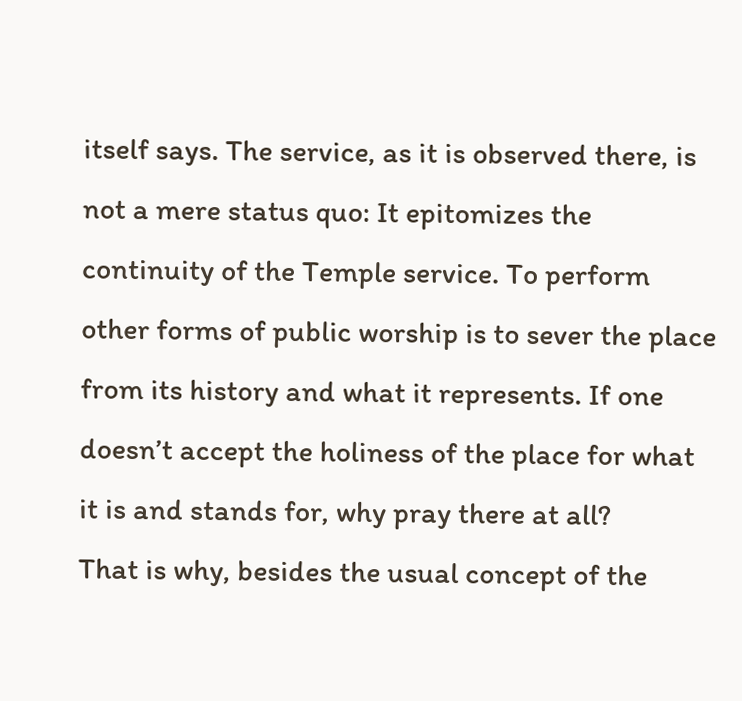itself says. The service, as it is observed there, is not a mere status quo: It epitomizes the continuity of the Temple service. To perform other forms of public worship is to sever the place from its history and what it represents. If one doesn’t accept the holiness of the place for what it is and stands for, why pray there at all?
That is why, besides the usual concept of the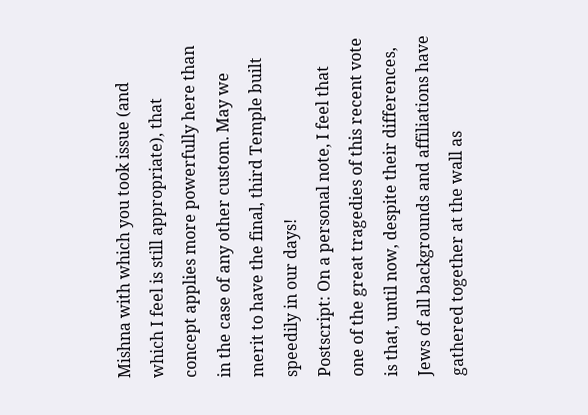Mishna with which you took issue (and which I feel is still appropriate), that concept applies more powerfully here than in the case of any other custom. May we merit to have the final, third Temple built speedily in our days!
Postscript: On a personal note, I feel that one of the great tragedies of this recent vote is that, until now, despite their differences, Jews of all backgrounds and affiliations have gathered together at the wall as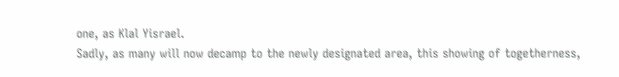one, as Klal Yisrael.
Sadly, as many will now decamp to the newly designated area, this showing of togetherness,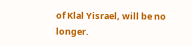of Klal Yisrael, will be no longer.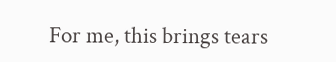For me, this brings tears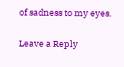of sadness to my eyes.

Leave a Reply